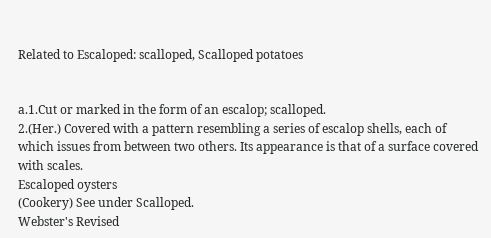Related to Escaloped: scalloped, Scalloped potatoes


a.1.Cut or marked in the form of an escalop; scalloped.
2.(Her.) Covered with a pattern resembling a series of escalop shells, each of which issues from between two others. Its appearance is that of a surface covered with scales.
Escaloped oysters
(Cookery) See under Scalloped.
Webster's Revised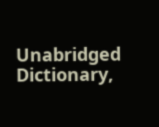Unabridged Dictionary,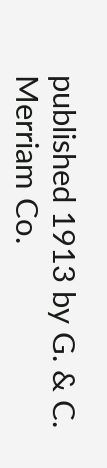published 1913 by G. & C. Merriam Co.